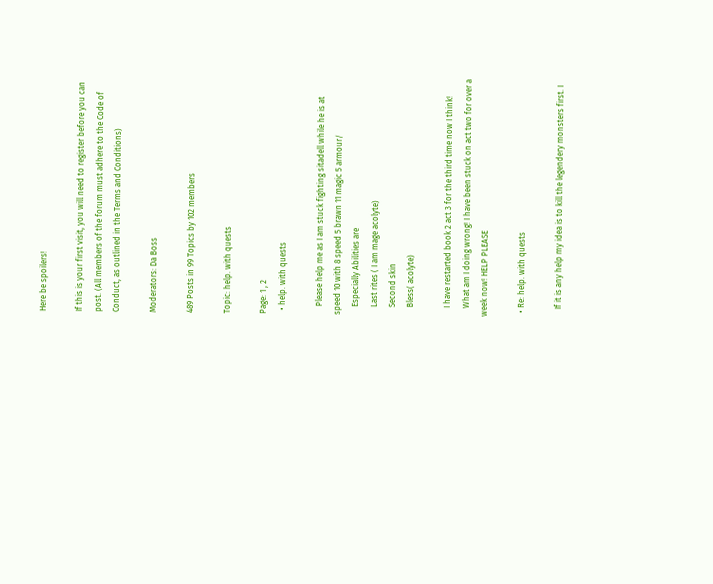Here be spoilers!

If this is your first visit, you will need to register before you can post. (All members of the forum must adhere to the Code of Conduct, as outlined in the Terms and Conditions)

Moderators: Da Boss

489 Posts in 99 Topics by 102 members

Topic: help. with quests

Page: 1 , 2
  • help. with quests

    Please help me as I am stuck fighting sitadell while he is at speed 10 with 8 speed 5 brawn 11 magic 5 armour/
    Especially Abilities are
    Last rites ( I am mage acolyte)
    Second skin
    Bless( acolyte)

    I have restarted book 2 act 3 for the third time now I think!
    What am I doing wrong! I have been stuck on act two for over a week now! HELP PLEASE

  • Re: help. with quests

    If it is any help my idea is to kill the legendery monsters first. I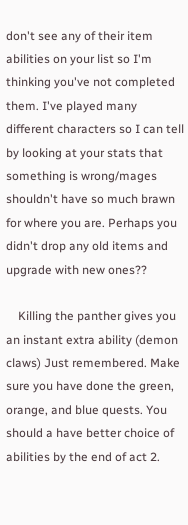don't see any of their item abilities on your list so I'm thinking you've not completed them. I've played many different characters so I can tell by looking at your stats that something is wrong/mages shouldn't have so much brawn for where you are. Perhaps you didn't drop any old items and upgrade with new ones??

    Killing the panther gives you an instant extra ability (demon claws) Just remembered. Make sure you have done the green, orange, and blue quests. You should a have better choice of abilities by the end of act 2.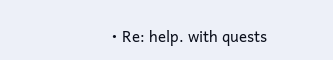• Re: help. with quests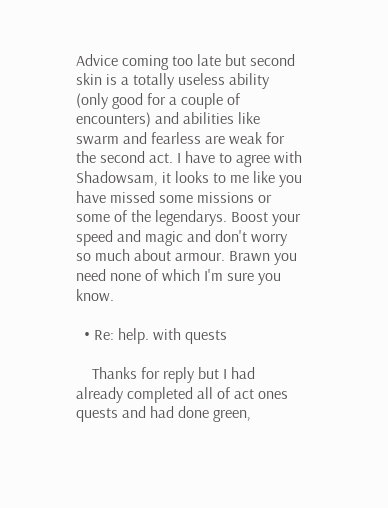Advice coming too late but second skin is a totally useless ability (only good for a couple of encounters) and abilities like swarm and fearless are weak for the second act. I have to agree with Shadowsam, it looks to me like you have missed some missions or some of the legendarys. Boost your speed and magic and don't worry so much about armour. Brawn you need none of which I'm sure you know.

  • Re: help. with quests

    Thanks for reply but I had already completed all of act ones quests and had done green,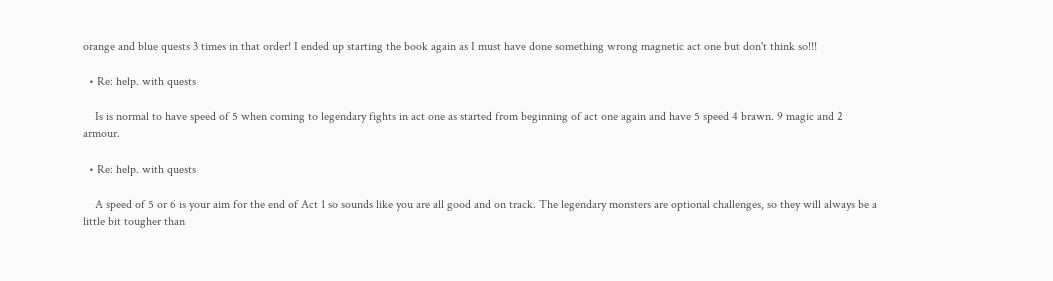orange and blue quests 3 times in that order! I ended up starting the book again as I must have done something wrong magnetic act one but don't think so!!!

  • Re: help. with quests

    Is is normal to have speed of 5 when coming to legendary fights in act one as started from beginning of act one again and have 5 speed 4 brawn. 9 magic and 2 armour.

  • Re: help. with quests

    A speed of 5 or 6 is your aim for the end of Act 1 so sounds like you are all good and on track. The legendary monsters are optional challenges, so they will always be a little bit tougher than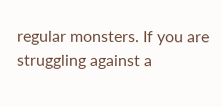regular monsters. If you are struggling against a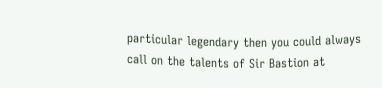particular legendary then you could always call on the talents of Sir Bastion at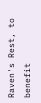Raven's Rest, to benefit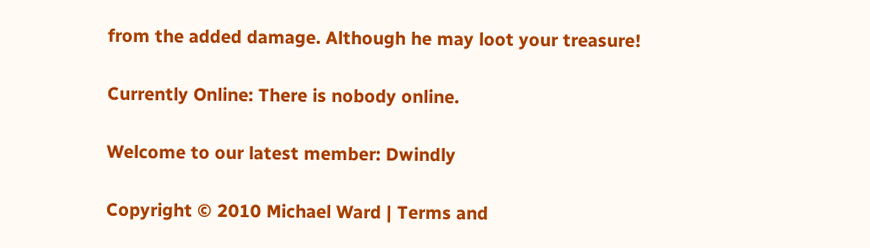from the added damage. Although he may loot your treasure!

Currently Online: There is nobody online.

Welcome to our latest member: Dwindly

Copyright © 2010 Michael Ward | Terms and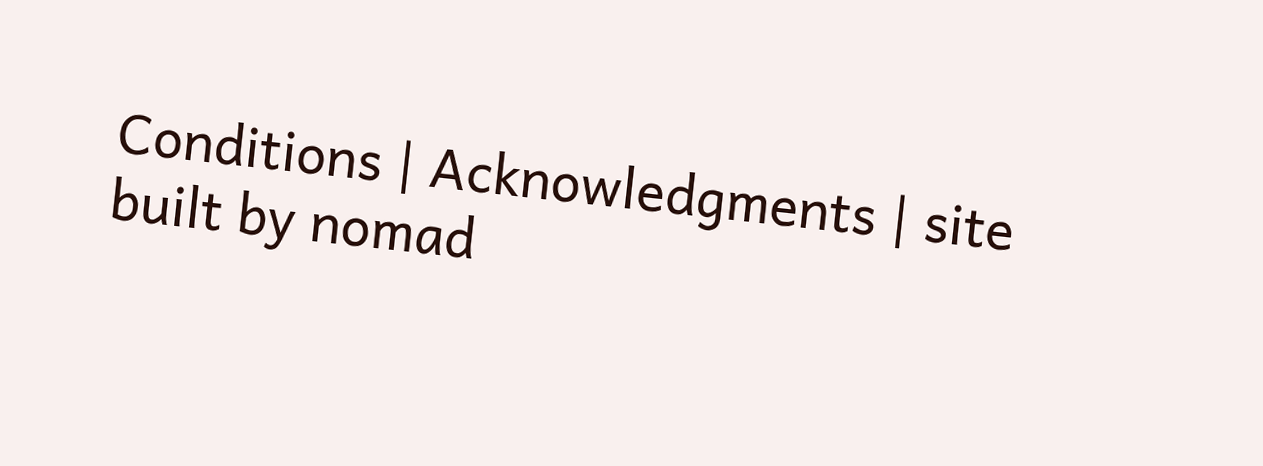Conditions | Acknowledgments | site built by nomad